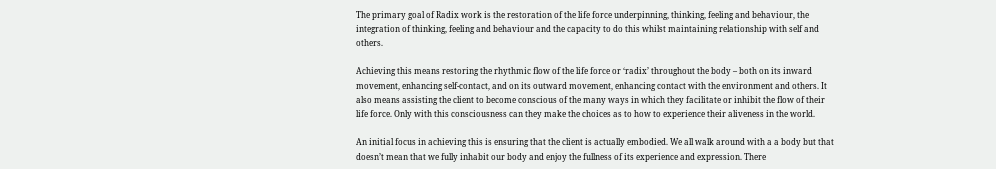The primary goal of Radix work is the restoration of the life force underpinning, thinking, feeling and behaviour, the integration of thinking, feeling and behaviour and the capacity to do this whilst maintaining relationship with self and others.

Achieving this means restoring the rhythmic flow of the life force or ‘radix’ throughout the body – both on its inward movement, enhancing self-contact, and on its outward movement, enhancing contact with the environment and others. It also means assisting the client to become conscious of the many ways in which they facilitate or inhibit the flow of their life force. Only with this consciousness can they make the choices as to how to experience their aliveness in the world.

An initial focus in achieving this is ensuring that the client is actually embodied. We all walk around with a a body but that doesn’t mean that we fully inhabit our body and enjoy the fullness of its experience and expression. There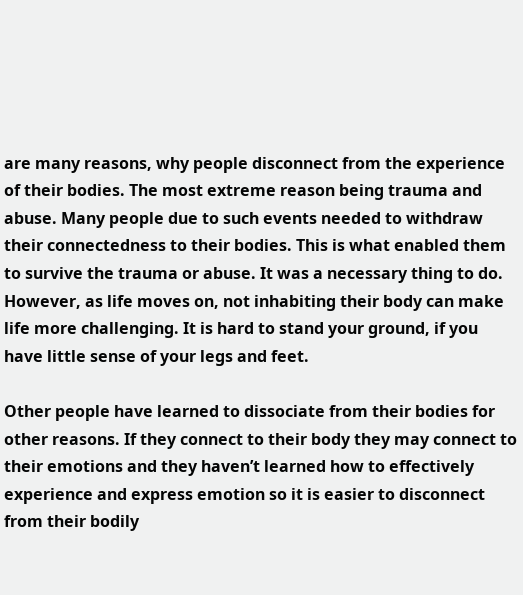are many reasons, why people disconnect from the experience of their bodies. The most extreme reason being trauma and abuse. Many people due to such events needed to withdraw their connectedness to their bodies. This is what enabled them to survive the trauma or abuse. It was a necessary thing to do. However, as life moves on, not inhabiting their body can make life more challenging. It is hard to stand your ground, if you have little sense of your legs and feet.

Other people have learned to dissociate from their bodies for other reasons. If they connect to their body they may connect to their emotions and they haven’t learned how to effectively experience and express emotion so it is easier to disconnect from their bodily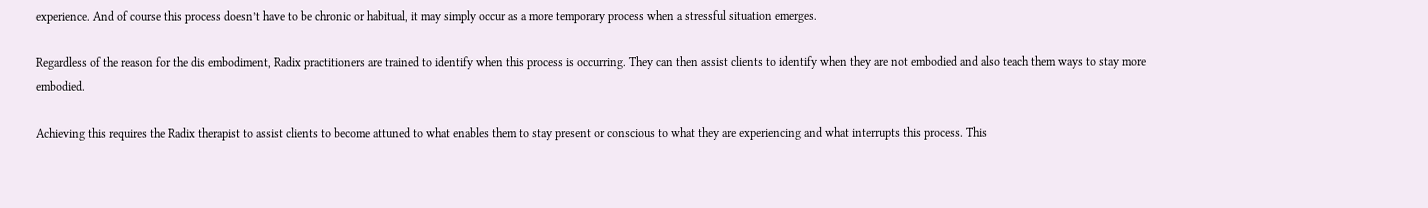experience. And of course this process doesn’t have to be chronic or habitual, it may simply occur as a more temporary process when a stressful situation emerges.

Regardless of the reason for the dis embodiment, Radix practitioners are trained to identify when this process is occurring. They can then assist clients to identify when they are not embodied and also teach them ways to stay more embodied.

Achieving this requires the Radix therapist to assist clients to become attuned to what enables them to stay present or conscious to what they are experiencing and what interrupts this process. This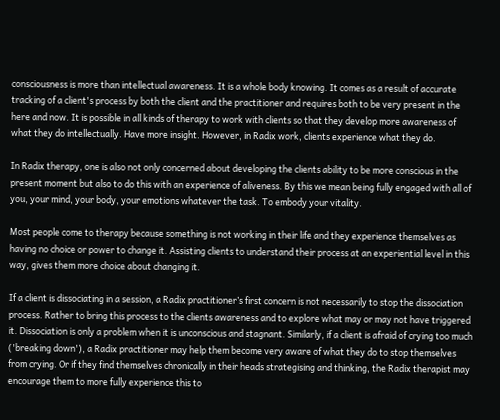consciousness is more than intellectual awareness. It is a whole body knowing. It comes as a result of accurate tracking of a client's process by both the client and the practitioner and requires both to be very present in the here and now. It is possible in all kinds of therapy to work with clients so that they develop more awareness of what they do intellectually. Have more insight. However, in Radix work, clients experience what they do.

In Radix therapy, one is also not only concerned about developing the clients ability to be more conscious in the present moment but also to do this with an experience of aliveness. By this we mean being fully engaged with all of you, your mind, your body, your emotions whatever the task. To embody your vitality.

Most people come to therapy because something is not working in their life and they experience themselves as having no choice or power to change it. Assisting clients to understand their process at an experiential level in this way, gives them more choice about changing it.

If a client is dissociating in a session, a Radix practitioner’s first concern is not necessarily to stop the dissociation process. Rather to bring this process to the clients awareness and to explore what may or may not have triggered it. Dissociation is only a problem when it is unconscious and stagnant. Similarly, if a client is afraid of crying too much ('breaking down'), a Radix practitioner may help them become very aware of what they do to stop themselves from crying. Or if they find themselves chronically in their heads strategising and thinking, the Radix therapist may encourage them to more fully experience this to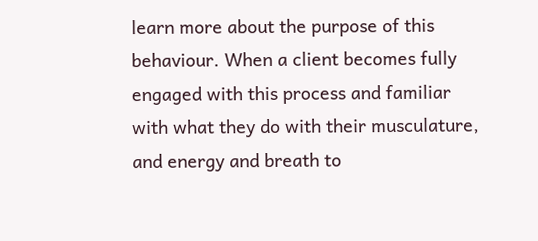learn more about the purpose of this behaviour. When a client becomes fully engaged with this process and familiar with what they do with their musculature, and energy and breath to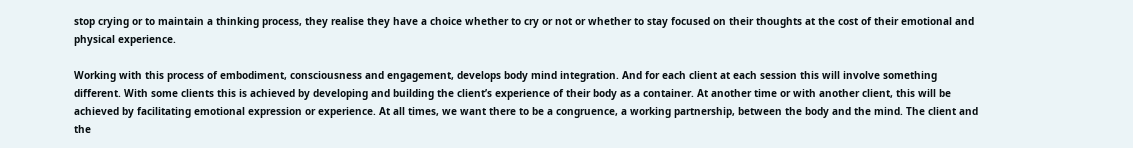stop crying or to maintain a thinking process, they realise they have a choice whether to cry or not or whether to stay focused on their thoughts at the cost of their emotional and physical experience.

Working with this process of embodiment, consciousness and engagement, develops body mind integration. And for each client at each session this will involve something different. With some clients this is achieved by developing and building the client’s experience of their body as a container. At another time or with another client, this will be achieved by facilitating emotional expression or experience. At all times, we want there to be a congruence, a working partnership, between the body and the mind. The client and the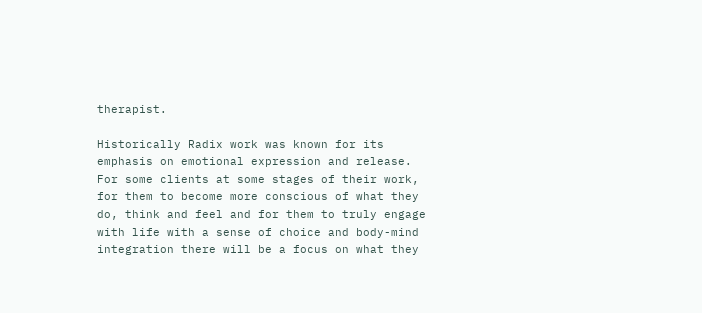therapist.

Historically Radix work was known for its emphasis on emotional expression and release. For some clients at some stages of their work, for them to become more conscious of what they do, think and feel and for them to truly engage with life with a sense of choice and body-mind integration there will be a focus on what they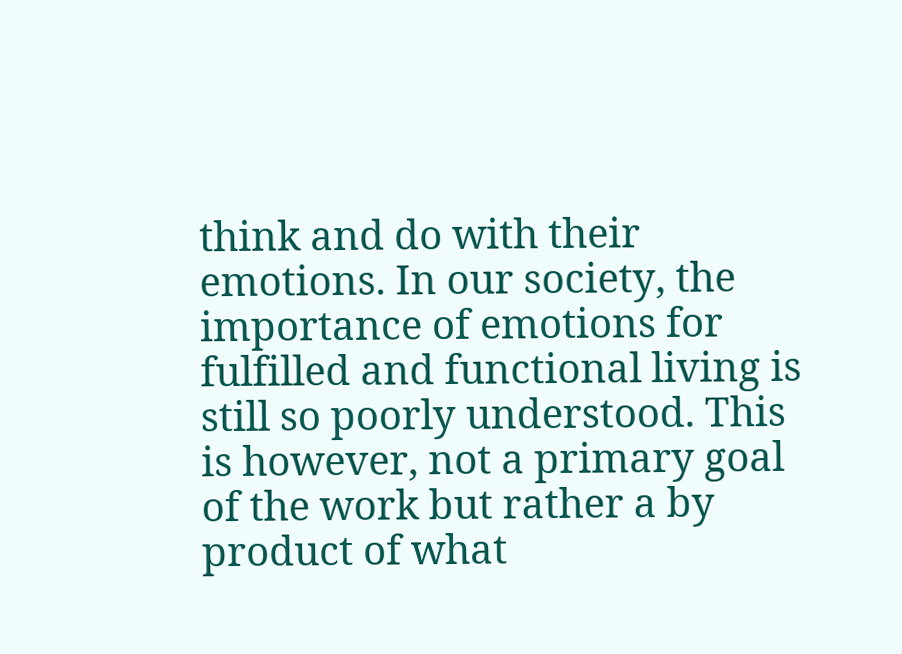think and do with their emotions. In our society, the importance of emotions for fulfilled and functional living is still so poorly understood. This is however, not a primary goal of the work but rather a by product of what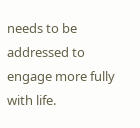needs to be addressed to engage more fully with life.